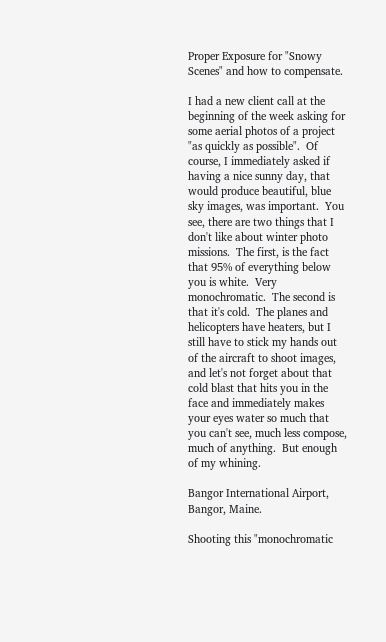Proper Exposure for "Snowy Scenes" and how to compensate.

I had a new client call at the beginning of the week asking for some aerial photos of a project "as quickly as possible".  Of course, I immediately asked if having a nice sunny day, that would produce beautiful, blue sky images, was important.  You see, there are two things that I don't like about winter photo missions.  The first, is the fact that 95% of everything below you is white.  Very monochromatic.  The second is that it's cold.  The planes and helicopters have heaters, but I still have to stick my hands out of the aircraft to shoot images, and let's not forget about that cold blast that hits you in the face and immediately makes your eyes water so much that you can't see, much less compose, much of anything.  But enough of my whining.

Bangor International Airport, Bangor, Maine.

Shooting this "monochromatic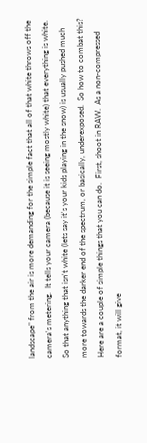landscape" from the air is more demanding for the simple fact that all of that white throws off the camera's metering.  It tells your camera (because it is seeing mostly white) that everything is white.  So that anything that isn't white (lets say it's your kids playing in the snow) is usually pushed much more towards the darker end of the spectrum, or basically, underexposed.  So how to combat this?  Here are a couple of simple things that you can do.  First, shoot in RAW.  As a non-compressed format, it will give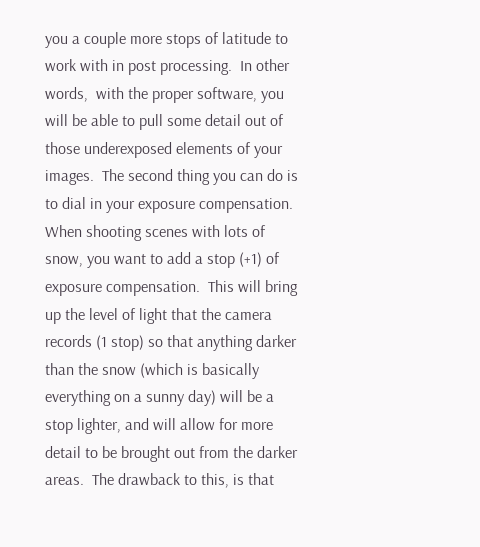you a couple more stops of latitude to work with in post processing.  In other words,  with the proper software, you will be able to pull some detail out of those underexposed elements of your images.  The second thing you can do is to dial in your exposure compensation.  When shooting scenes with lots of snow, you want to add a stop (+1) of exposure compensation.  This will bring up the level of light that the camera records (1 stop) so that anything darker than the snow (which is basically everything on a sunny day) will be a stop lighter, and will allow for more detail to be brought out from the darker areas.  The drawback to this, is that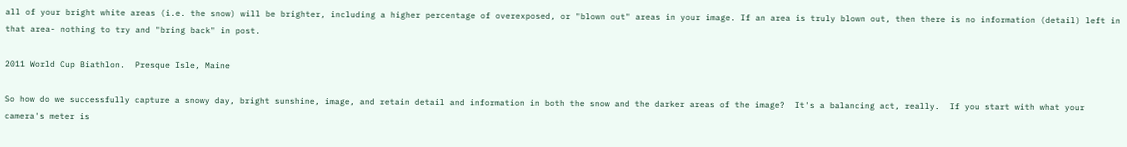all of your bright white areas (i.e. the snow) will be brighter, including a higher percentage of overexposed, or "blown out" areas in your image. If an area is truly blown out, then there is no information (detail) left in that area- nothing to try and "bring back" in post.

2011 World Cup Biathlon.  Presque Isle, Maine

So how do we successfully capture a snowy day, bright sunshine, image, and retain detail and information in both the snow and the darker areas of the image?  It's a balancing act, really.  If you start with what your camera's meter is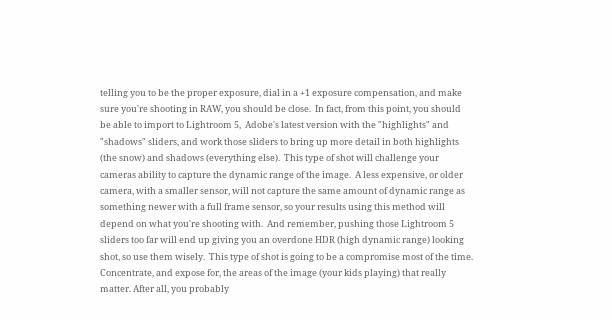telling you to be the proper exposure, dial in a +1 exposure compensation, and make sure you're shooting in RAW, you should be close.  In fact, from this point, you should be able to import to Lightroom 5,  Adobe's latest version with the "highlights" and "shadows" sliders, and work those sliders to bring up more detail in both highlights (the snow) and shadows (everything else).  This type of shot will challenge your cameras ability to capture the dynamic range of the image.  A less expensive, or older camera, with a smaller sensor, will not capture the same amount of dynamic range as something newer with a full frame sensor, so your results using this method will depend on what you're shooting with.  And remember, pushing those Lightroom 5 sliders too far will end up giving you an overdone HDR (high dynamic range) looking shot, so use them wisely.  This type of shot is going to be a compromise most of the time.  Concentrate, and expose for, the areas of the image (your kids playing) that really matter. After all, you probably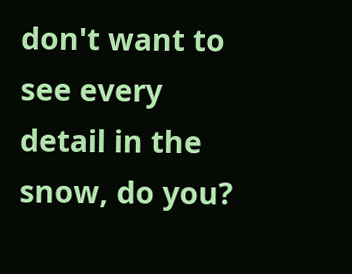don't want to see every detail in the snow, do you?